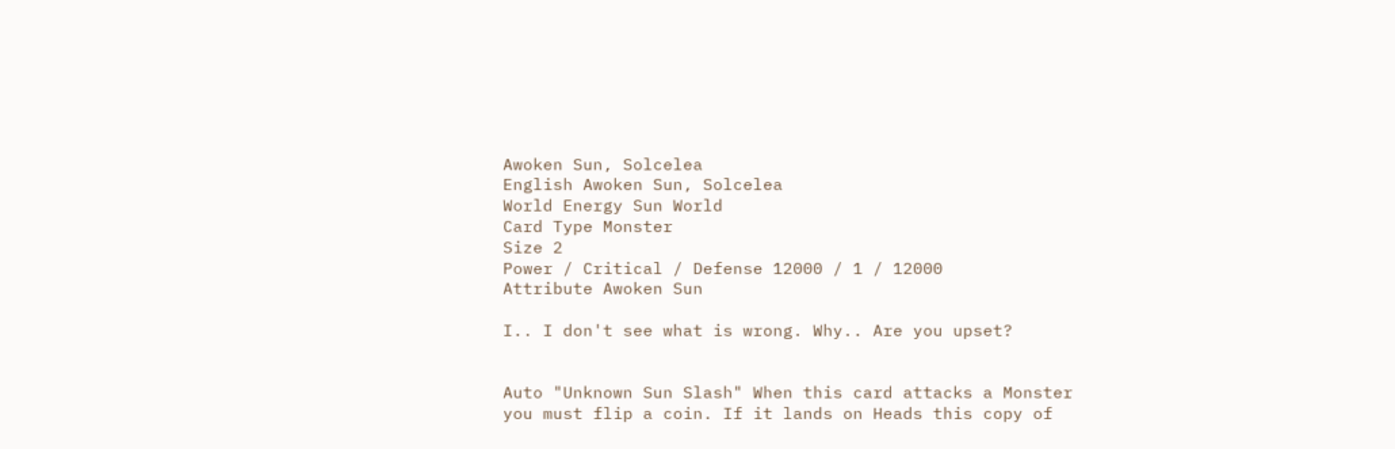Awoken Sun, Solcelea
English Awoken Sun, Solcelea
World Energy Sun World
Card Type Monster
Size 2
Power / Critical / Defense 12000 / 1 / 12000
Attribute Awoken Sun

I.. I don't see what is wrong. Why.. Are you upset?


Auto "Unknown Sun Slash" When this card attacks a Monster you must flip a coin. If it lands on Heads this copy of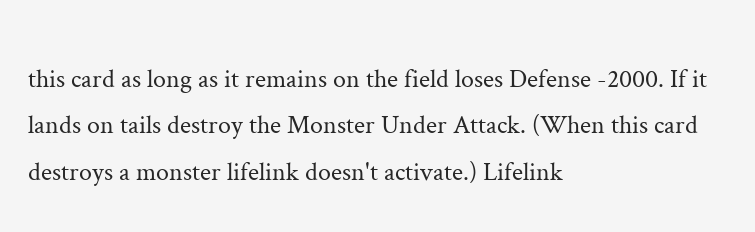this card as long as it remains on the field loses Defense -2000. If it lands on tails destroy the Monster Under Attack. (When this card destroys a monster lifelink doesn't activate.) Lifelink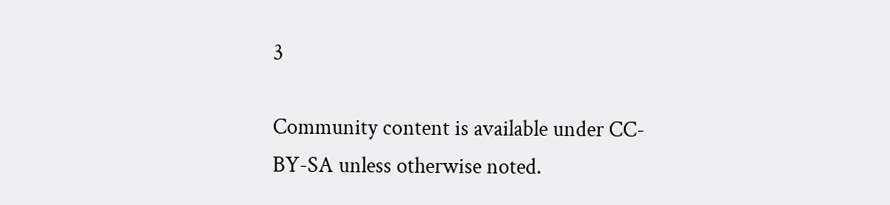3

Community content is available under CC-BY-SA unless otherwise noted.